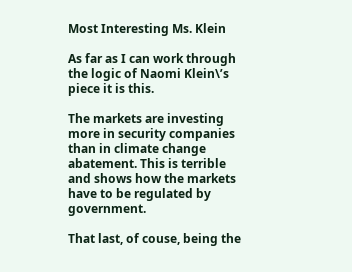Most Interesting Ms. Klein

As far as I can work through the logic of Naomi Klein\’s piece it is this.

The markets are investing more in security companies than in climate change abatement. This is terrible and shows how the markets have to be regulated by government.

That last, of couse, being the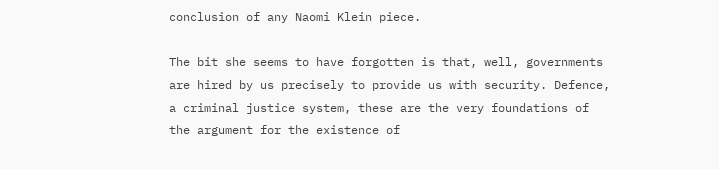conclusion of any Naomi Klein piece.

The bit she seems to have forgotten is that, well, governments are hired by us precisely to provide us with security. Defence, a criminal justice system, these are the very foundations of the argument for the existence of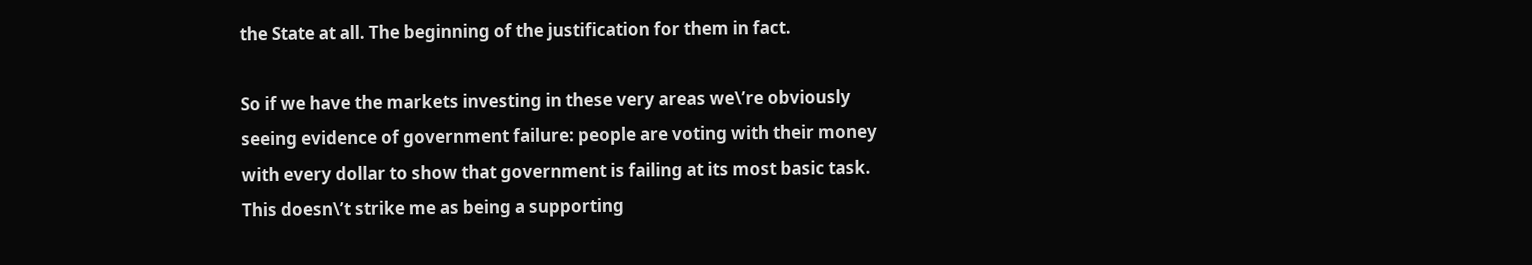the State at all. The beginning of the justification for them in fact.

So if we have the markets investing in these very areas we\’re obviously seeing evidence of government failure: people are voting with their money with every dollar to show that government is failing at its most basic task. This doesn\’t strike me as being a supporting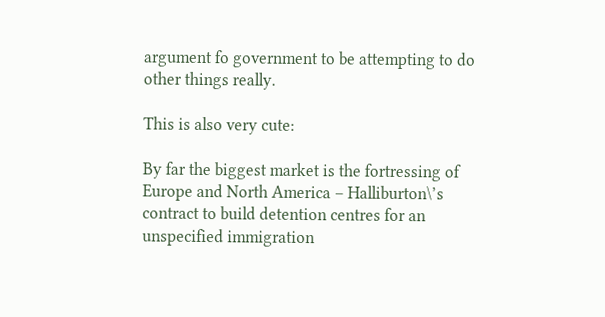argument fo government to be attempting to do other things really.

This is also very cute:

By far the biggest market is the fortressing of Europe and North America – Halliburton\’s contract to build detention centres for an unspecified immigration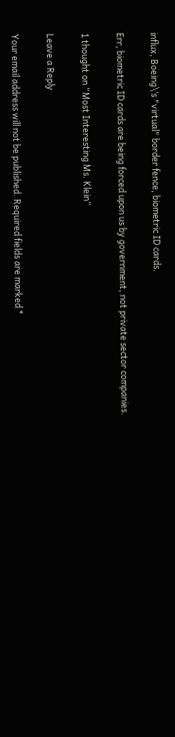influx, Boeing\’s "virtual" border fence, biometric ID cards.

Err, biometric ID cards are being forced upon us by government, not private sector companies.

1 thought on “Most Interesting Ms. Klein”

Leave a Reply

Your email address will not be published. Required fields are marked *